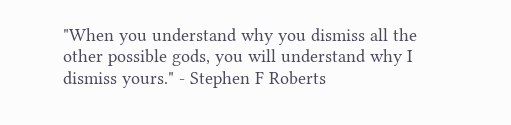"When you understand why you dismiss all the other possible gods, you will understand why I dismiss yours." - Stephen F Roberts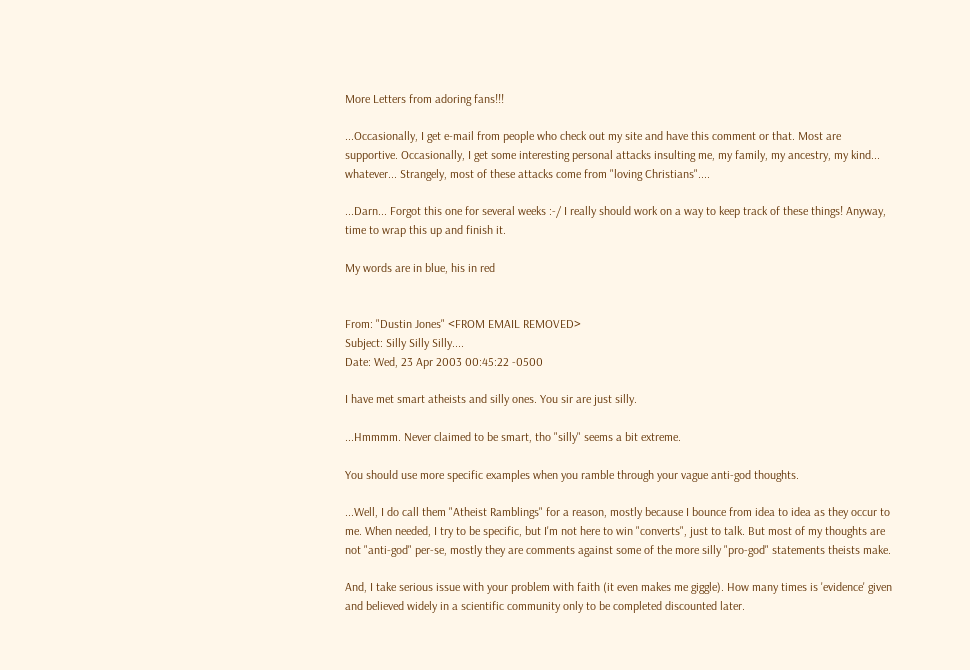More Letters from adoring fans!!!

...Occasionally, I get e-mail from people who check out my site and have this comment or that. Most are supportive. Occasionally, I get some interesting personal attacks insulting me, my family, my ancestry, my kind... whatever... Strangely, most of these attacks come from "loving Christians"....

...Darn... Forgot this one for several weeks :-/ I really should work on a way to keep track of these things! Anyway, time to wrap this up and finish it.

My words are in blue, his in red


From: "Dustin Jones" <FROM EMAIL REMOVED>
Subject: Silly Silly Silly....
Date: Wed, 23 Apr 2003 00:45:22 -0500

I have met smart atheists and silly ones. You sir are just silly.

...Hmmmm. Never claimed to be smart, tho "silly" seems a bit extreme.

You should use more specific examples when you ramble through your vague anti-god thoughts.

...Well, I do call them "Atheist Ramblings" for a reason, mostly because I bounce from idea to idea as they occur to me. When needed, I try to be specific, but I'm not here to win "converts", just to talk. But most of my thoughts are not "anti-god" per-se, mostly they are comments against some of the more silly "pro-god" statements theists make.

And, I take serious issue with your problem with faith (it even makes me giggle). How many times is 'evidence' given and believed widely in a scientific community only to be completed discounted later.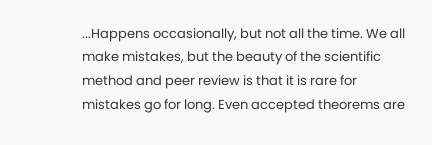...Happens occasionally, but not all the time. We all make mistakes, but the beauty of the scientific method and peer review is that it is rare for mistakes go for long. Even accepted theorems are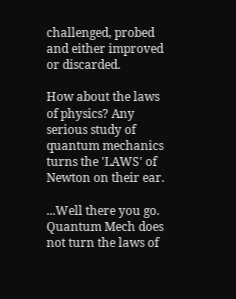challenged, probed and either improved or discarded.

How about the laws of physics? Any serious study of quantum mechanics turns the 'LAWS' of Newton on their ear.

...Well there you go. Quantum Mech does not turn the laws of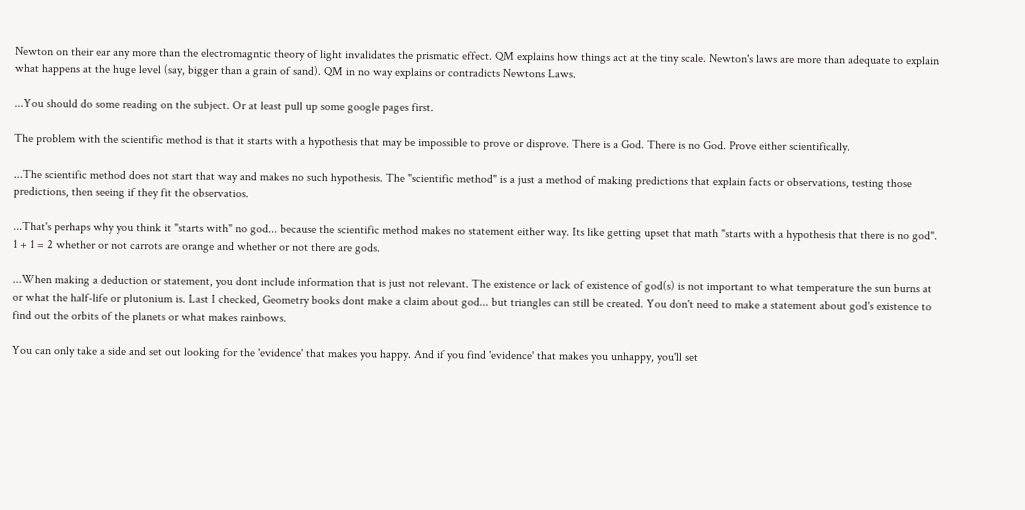Newton on their ear any more than the electromagntic theory of light invalidates the prismatic effect. QM explains how things act at the tiny scale. Newton's laws are more than adequate to explain what happens at the huge level (say, bigger than a grain of sand). QM in no way explains or contradicts Newtons Laws.

...You should do some reading on the subject. Or at least pull up some google pages first.

The problem with the scientific method is that it starts with a hypothesis that may be impossible to prove or disprove. There is a God. There is no God. Prove either scientifically.

...The scientific method does not start that way and makes no such hypothesis. The "scientific method" is a just a method of making predictions that explain facts or observations, testing those predictions, then seeing if they fit the observatios.

...That's perhaps why you think it "starts with" no god... because the scientific method makes no statement either way. Its like getting upset that math "starts with a hypothesis that there is no god". 1 + 1 = 2 whether or not carrots are orange and whether or not there are gods.

...When making a deduction or statement, you dont include information that is just not relevant. The existence or lack of existence of god(s) is not important to what temperature the sun burns at or what the half-life or plutonium is. Last I checked, Geometry books dont make a claim about god... but triangles can still be created. You don't need to make a statement about god's existence to find out the orbits of the planets or what makes rainbows.

You can only take a side and set out looking for the 'evidence' that makes you happy. And if you find 'evidence' that makes you unhappy, you'll set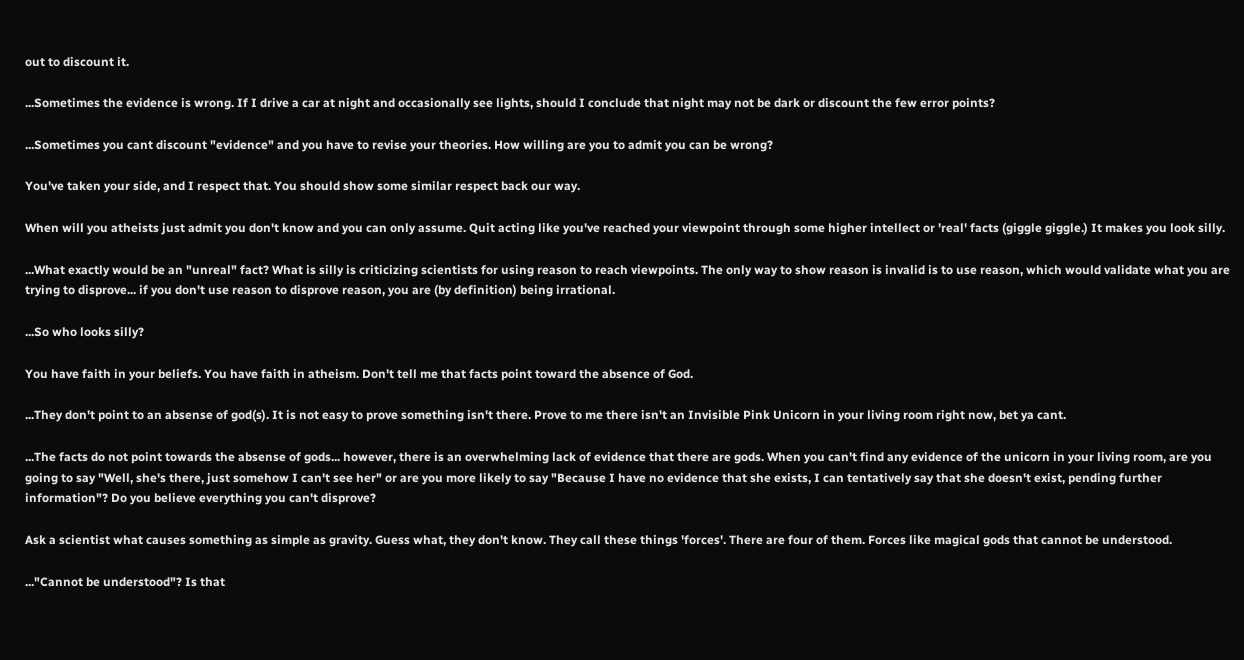out to discount it.

...Sometimes the evidence is wrong. If I drive a car at night and occasionally see lights, should I conclude that night may not be dark or discount the few error points?

...Sometimes you cant discount "evidence" and you have to revise your theories. How willing are you to admit you can be wrong?

You've taken your side, and I respect that. You should show some similar respect back our way.

When will you atheists just admit you don't know and you can only assume. Quit acting like you've reached your viewpoint through some higher intellect or 'real' facts (giggle giggle.) It makes you look silly.

...What exactly would be an "unreal" fact? What is silly is criticizing scientists for using reason to reach viewpoints. The only way to show reason is invalid is to use reason, which would validate what you are trying to disprove... if you don't use reason to disprove reason, you are (by definition) being irrational.

...So who looks silly?

You have faith in your beliefs. You have faith in atheism. Don't tell me that facts point toward the absence of God.

...They don't point to an absense of god(s). It is not easy to prove something isn't there. Prove to me there isn't an Invisible Pink Unicorn in your living room right now, bet ya cant.

...The facts do not point towards the absense of gods... however, there is an overwhelming lack of evidence that there are gods. When you can't find any evidence of the unicorn in your living room, are you going to say "Well, she's there, just somehow I can't see her" or are you more likely to say "Because I have no evidence that she exists, I can tentatively say that she doesn't exist, pending further information"? Do you believe everything you can't disprove?

Ask a scientist what causes something as simple as gravity. Guess what, they don't know. They call these things 'forces'. There are four of them. Forces like magical gods that cannot be understood.

..."Cannot be understood"? Is that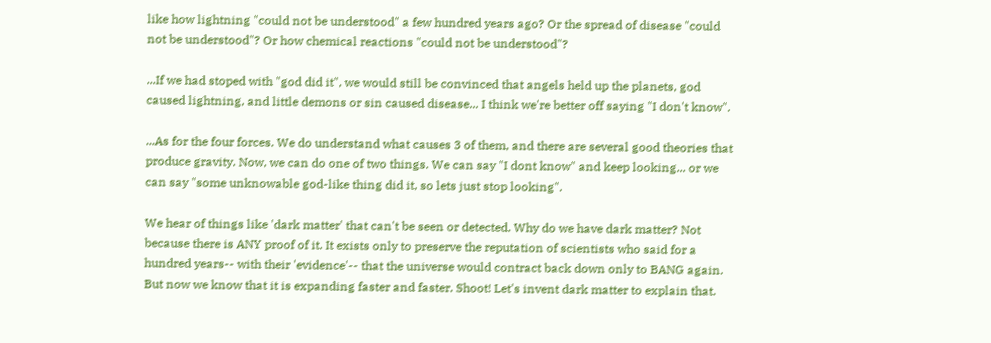like how lightning "could not be understood" a few hundred years ago? Or the spread of disease "could not be understood"? Or how chemical reactions "could not be understood"?

...If we had stoped with "god did it", we would still be convinced that angels held up the planets, god caused lightning, and little demons or sin caused disease... I think we're better off saying "I don't know".

...As for the four forces. We do understand what causes 3 of them, and there are several good theories that produce gravity. Now, we can do one of two things. We can say "I dont know" and keep looking... or we can say "some unknowable god-like thing did it, so lets just stop looking".

We hear of things like 'dark matter' that can't be seen or detected. Why do we have dark matter? Not because there is ANY proof of it. It exists only to preserve the reputation of scientists who said for a hundred years-- with their 'evidence'-- that the universe would contract back down only to BANG again. But now we know that it is expanding faster and faster. Shoot! Let's invent dark matter to explain that.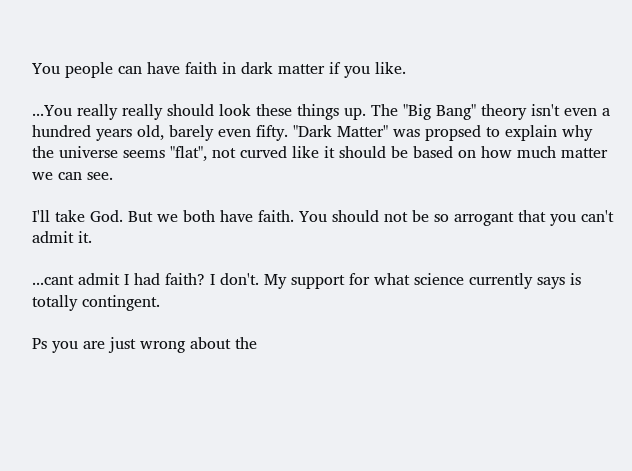You people can have faith in dark matter if you like.

...You really really should look these things up. The "Big Bang" theory isn't even a hundred years old, barely even fifty. "Dark Matter" was propsed to explain why the universe seems "flat", not curved like it should be based on how much matter we can see.

I'll take God. But we both have faith. You should not be so arrogant that you can't admit it.

...cant admit I had faith? I don't. My support for what science currently says is totally contingent.

Ps you are just wrong about the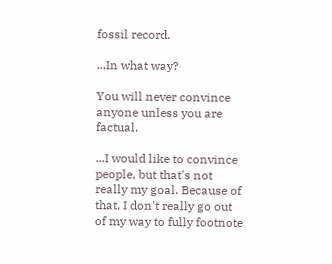fossil record.

...In what way?

You will never convince anyone unless you are factual.

...I would like to convince people, but that's not really my goal. Because of that, I don't really go out of my way to fully footnote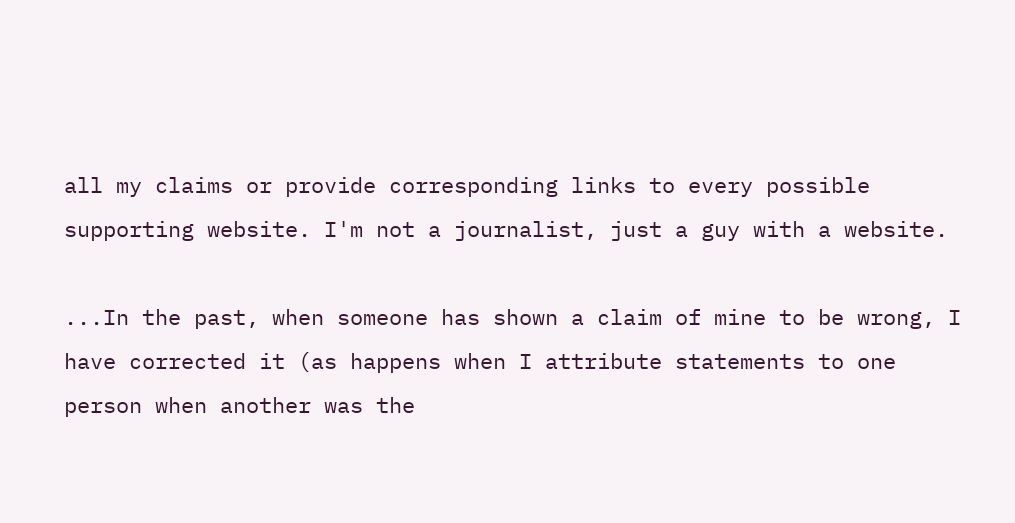all my claims or provide corresponding links to every possible supporting website. I'm not a journalist, just a guy with a website.

...In the past, when someone has shown a claim of mine to be wrong, I have corrected it (as happens when I attribute statements to one person when another was the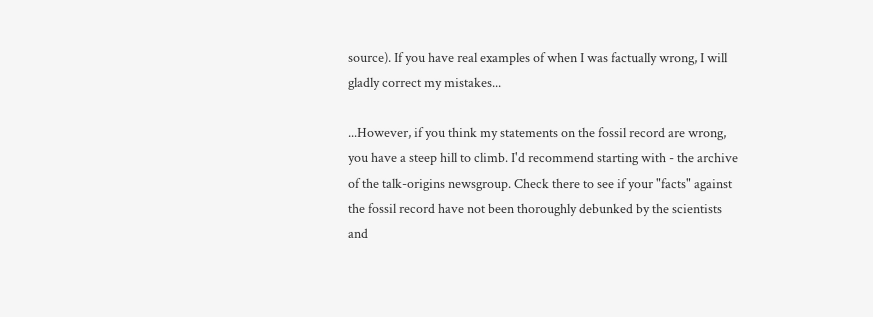source). If you have real examples of when I was factually wrong, I will gladly correct my mistakes...

...However, if you think my statements on the fossil record are wrong, you have a steep hill to climb. I'd recommend starting with - the archive of the talk-origins newsgroup. Check there to see if your "facts" against the fossil record have not been thoroughly debunked by the scientists and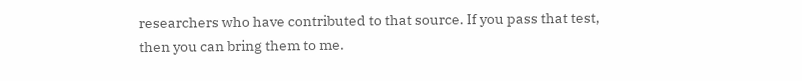researchers who have contributed to that source. If you pass that test, then you can bring them to me.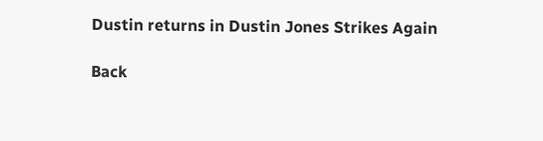Dustin returns in Dustin Jones Strikes Again

Back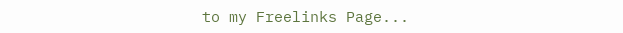to my Freelinks Page...